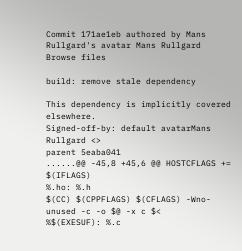Commit 171ae1eb authored by Mans Rullgard's avatar Mans Rullgard
Browse files

build: remove stale dependency

This dependency is implicitly covered elsewhere.
Signed-off-by: default avatarMans Rullgard <>
parent 5eaba041
......@@ -45,8 +45,6 @@ HOSTCFLAGS += $(IFLAGS)
%.ho: %.h
$(CC) $(CPPFLAGS) $(CFLAGS) -Wno-unused -c -o $@ -x c $<
%$(EXESUF): %.c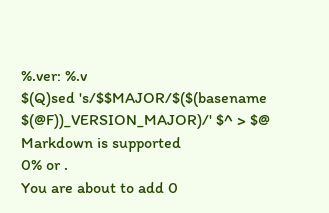%.ver: %.v
$(Q)sed 's/$$MAJOR/$($(basename $(@F))_VERSION_MAJOR)/' $^ > $@
Markdown is supported
0% or .
You are about to add 0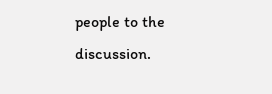people to the discussion.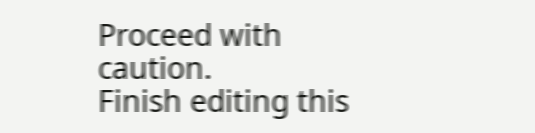Proceed with caution.
Finish editing this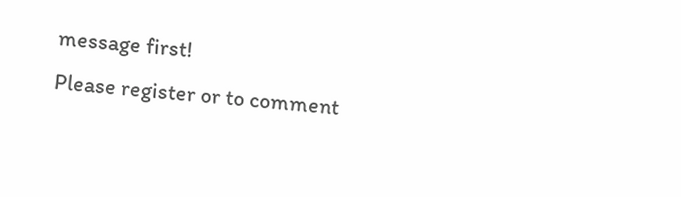message first!
Please register or to comment